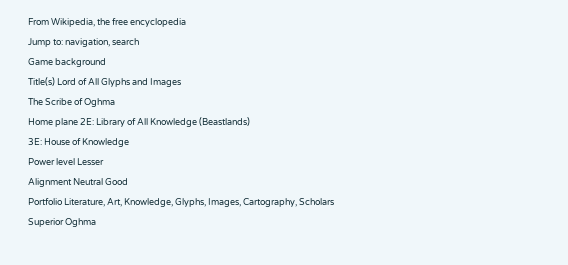From Wikipedia, the free encyclopedia
Jump to: navigation, search
Game background
Title(s) Lord of All Glyphs and Images
The Scribe of Oghma
Home plane 2E: Library of All Knowledge (Beastlands)
3E: House of Knowledge
Power level Lesser
Alignment Neutral Good
Portfolio Literature, Art, Knowledge, Glyphs, Images, Cartography, Scholars
Superior Oghma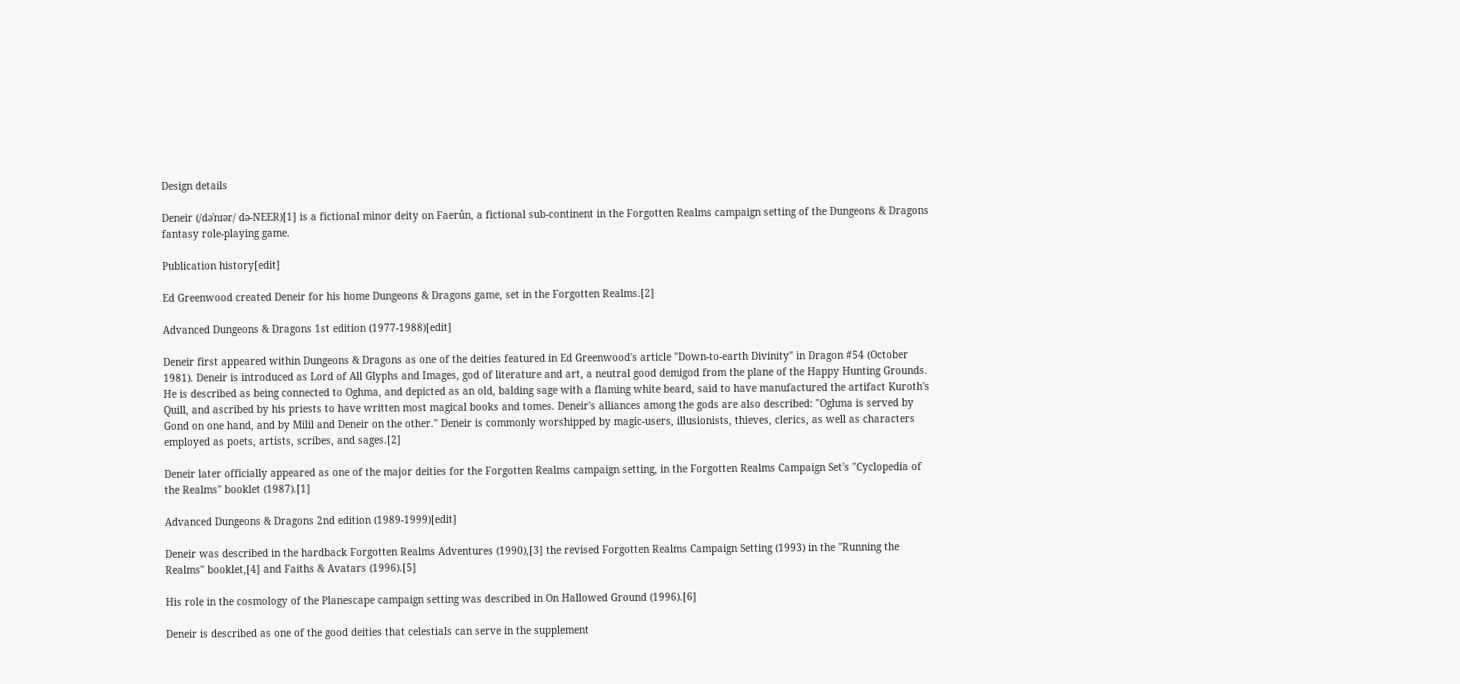Design details

Deneir (/dəˈnɪər/ də-NEER)[1] is a fictional minor deity on Faerûn, a fictional sub-continent in the Forgotten Realms campaign setting of the Dungeons & Dragons fantasy role-playing game.

Publication history[edit]

Ed Greenwood created Deneir for his home Dungeons & Dragons game, set in the Forgotten Realms.[2]

Advanced Dungeons & Dragons 1st edition (1977-1988)[edit]

Deneir first appeared within Dungeons & Dragons as one of the deities featured in Ed Greenwood's article "Down-to-earth Divinity" in Dragon #54 (October 1981). Deneir is introduced as Lord of All Glyphs and Images, god of literature and art, a neutral good demigod from the plane of the Happy Hunting Grounds. He is described as being connected to Oghma, and depicted as an old, balding sage with a flaming white beard, said to have manufactured the artifact Kuroth's Quill, and ascribed by his priests to have written most magical books and tomes. Deneir's alliances among the gods are also described: "Oghma is served by Gond on one hand, and by Milil and Deneir on the other." Deneir is commonly worshipped by magic-users, illusionists, thieves, clerics, as well as characters employed as poets, artists, scribes, and sages.[2]

Deneir later officially appeared as one of the major deities for the Forgotten Realms campaign setting, in the Forgotten Realms Campaign Set's "Cyclopedia of the Realms" booklet (1987).[1]

Advanced Dungeons & Dragons 2nd edition (1989-1999)[edit]

Deneir was described in the hardback Forgotten Realms Adventures (1990),[3] the revised Forgotten Realms Campaign Setting (1993) in the "Running the Realms" booklet,[4] and Faiths & Avatars (1996).[5]

His role in the cosmology of the Planescape campaign setting was described in On Hallowed Ground (1996).[6]

Deneir is described as one of the good deities that celestials can serve in the supplement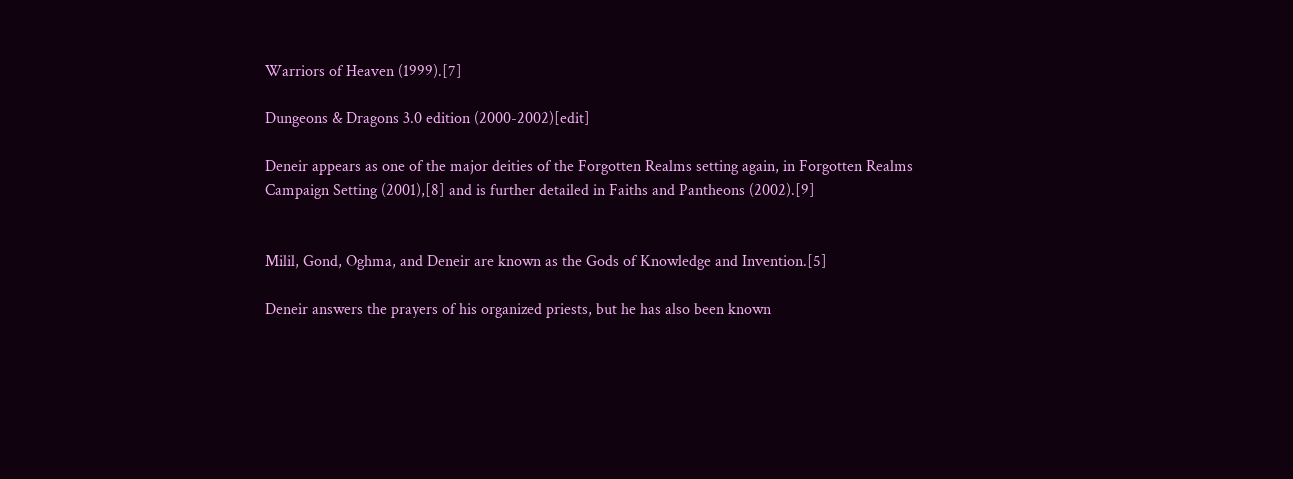Warriors of Heaven (1999).[7]

Dungeons & Dragons 3.0 edition (2000-2002)[edit]

Deneir appears as one of the major deities of the Forgotten Realms setting again, in Forgotten Realms Campaign Setting (2001),[8] and is further detailed in Faiths and Pantheons (2002).[9]


Milil, Gond, Oghma, and Deneir are known as the Gods of Knowledge and Invention.[5]

Deneir answers the prayers of his organized priests, but he has also been known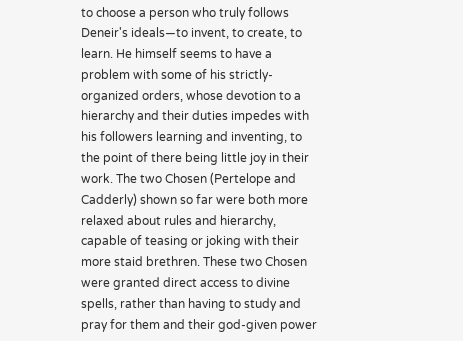to choose a person who truly follows Deneir's ideals—to invent, to create, to learn. He himself seems to have a problem with some of his strictly-organized orders, whose devotion to a hierarchy and their duties impedes with his followers learning and inventing, to the point of there being little joy in their work. The two Chosen (Pertelope and Cadderly) shown so far were both more relaxed about rules and hierarchy, capable of teasing or joking with their more staid brethren. These two Chosen were granted direct access to divine spells, rather than having to study and pray for them and their god-given power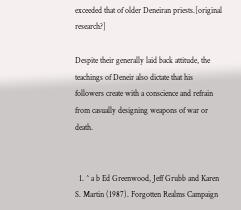exceeded that of older Deneiran priests.[original research?]

Despite their generally laid back attitude, the teachings of Deneir also dictate that his followers create with a conscience and refrain from casually designing weapons of war or death.


  1. ^ a b Ed Greenwood, Jeff Grubb and Karen S. Martin (1987). Forgotten Realms Campaign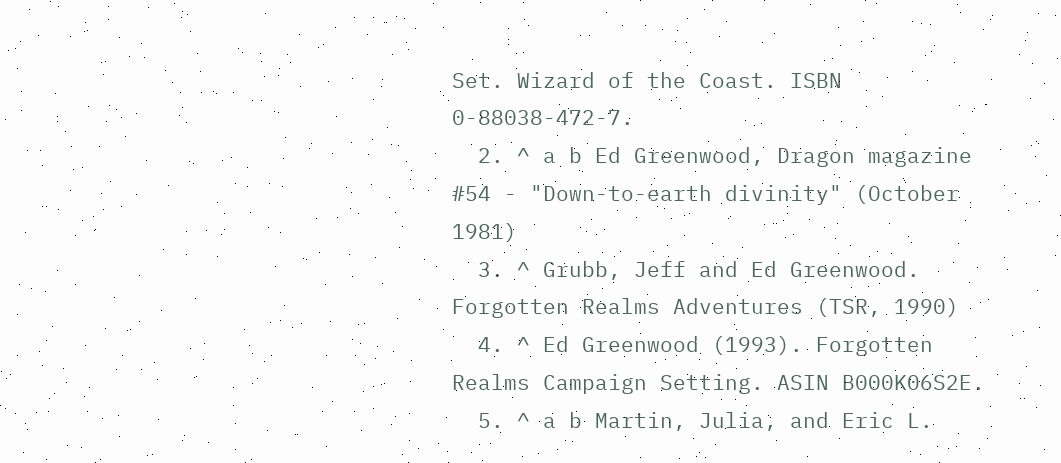Set. Wizard of the Coast. ISBN 0-88038-472-7.
  2. ^ a b Ed Greenwood, Dragon magazine #54 - "Down-to-earth divinity" (October 1981)
  3. ^ Grubb, Jeff and Ed Greenwood. Forgotten Realms Adventures (TSR, 1990)
  4. ^ Ed Greenwood (1993). Forgotten Realms Campaign Setting. ASIN B000K06S2E.
  5. ^ a b Martin, Julia, and Eric L.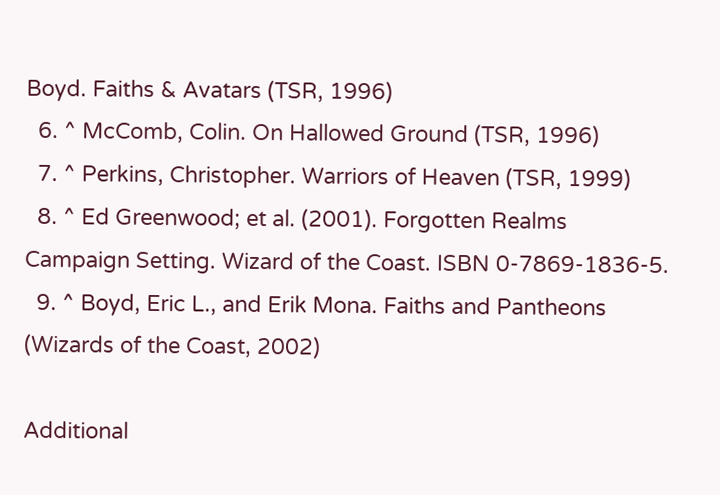Boyd. Faiths & Avatars (TSR, 1996)
  6. ^ McComb, Colin. On Hallowed Ground (TSR, 1996)
  7. ^ Perkins, Christopher. Warriors of Heaven (TSR, 1999)
  8. ^ Ed Greenwood; et al. (2001). Forgotten Realms Campaign Setting. Wizard of the Coast. ISBN 0-7869-1836-5.
  9. ^ Boyd, Eric L., and Erik Mona. Faiths and Pantheons (Wizards of the Coast, 2002)

Additional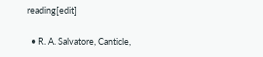reading[edit]

  • R. A. Salvatore, Canticle,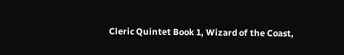Cleric Quintet Book 1, Wizard of the Coast,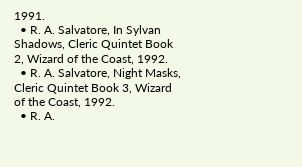1991.
  • R. A. Salvatore, In Sylvan Shadows, Cleric Quintet Book 2, Wizard of the Coast, 1992.
  • R. A. Salvatore, Night Masks, Cleric Quintet Book 3, Wizard of the Coast, 1992.
  • R. A.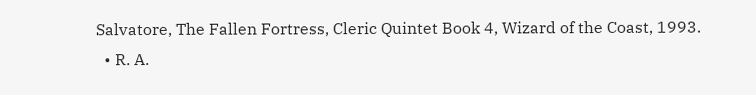Salvatore, The Fallen Fortress, Cleric Quintet Book 4, Wizard of the Coast, 1993.
  • R. A.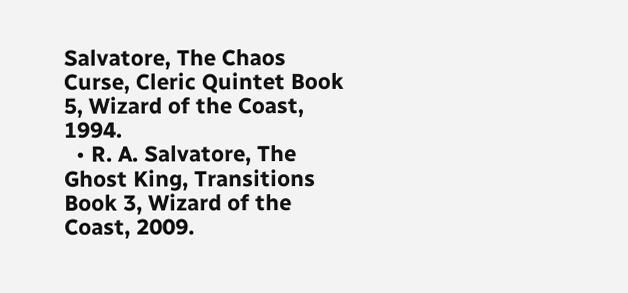Salvatore, The Chaos Curse, Cleric Quintet Book 5, Wizard of the Coast, 1994.
  • R. A. Salvatore, The Ghost King, Transitions Book 3, Wizard of the Coast, 2009.